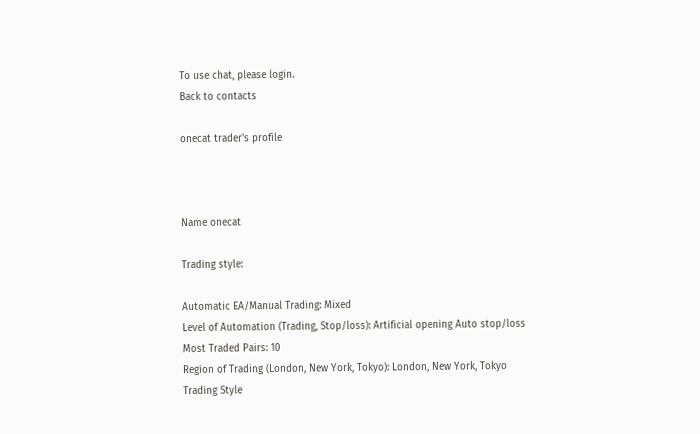To use chat, please login.
Back to contacts

onecat trader's profile



Name onecat

Trading style:

Automatic EA/Manual Trading: Mixed
Level of Automation (Trading, Stop/loss): Artificial opening Auto stop/loss
Most Traded Pairs: 10
Region of Trading (London, New York, Tokyo): London, New York, Tokyo
Trading Style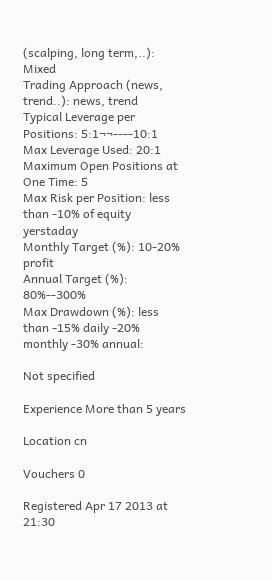(scalping, long term,..): Mixed
Trading Approach (news, trend..): news, trend
Typical Leverage per Positions: 5:1¬¬----10:1
Max Leverage Used: 20:1
Maximum Open Positions at One Time: 5
Max Risk per Position: less than -10% of equity yerstaday
Monthly Target (%): 10-20% profit
Annual Target (%): 80%--300%
Max Drawdown (%): less than -15% daily -20% monthly -30% annual:

Not specified

Experience More than 5 years

Location cn

Vouchers 0

Registered Apr 17 2013 at 21:30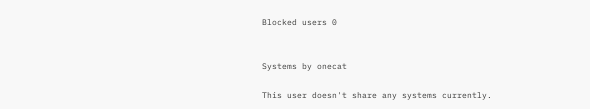Blocked users 0


Systems by onecat

This user doesn't share any systems currently.